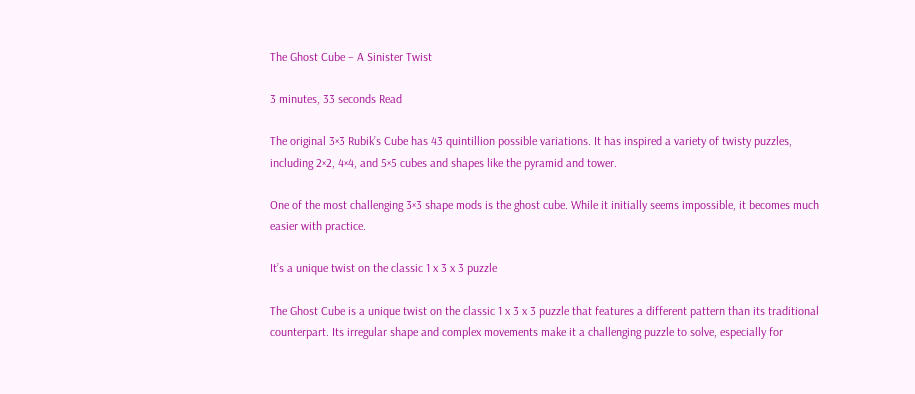The Ghost Cube – A Sinister Twist

3 minutes, 33 seconds Read

The original 3×3 Rubik’s Cube has 43 quintillion possible variations. It has inspired a variety of twisty puzzles, including 2×2, 4×4, and 5×5 cubes and shapes like the pyramid and tower.

One of the most challenging 3×3 shape mods is the ghost cube. While it initially seems impossible, it becomes much easier with practice.

It’s a unique twist on the classic 1 x 3 x 3 puzzle

The Ghost Cube is a unique twist on the classic 1 x 3 x 3 puzzle that features a different pattern than its traditional counterpart. Its irregular shape and complex movements make it a challenging puzzle to solve, especially for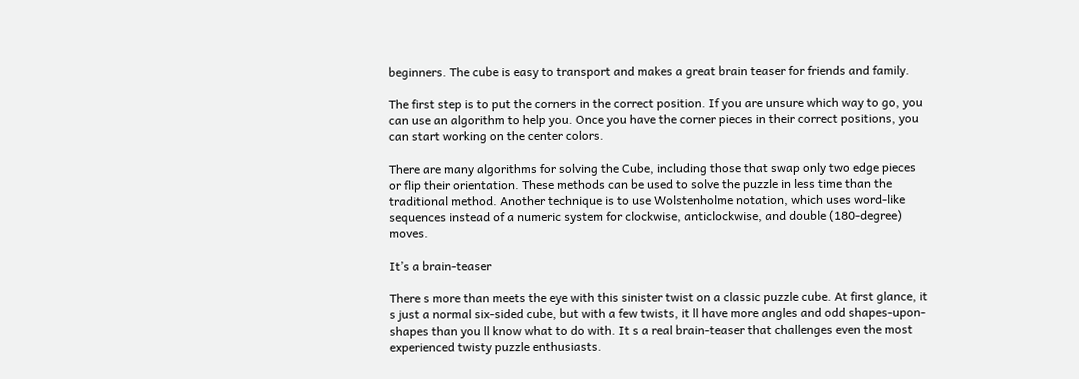beginners. The cube is easy to transport and makes a great brain teaser for friends and family.

The first step is to put the corners in the correct position. If you are unsure which way to go, you can use an algorithm to help you. Once you have the corner pieces in their correct positions, you can start working on the center colors.

There are many algorithms for solving the Cube, including those that swap only two edge pieces or flip their orientation. These methods can be used to solve the puzzle in less time than the traditional method. Another technique is to use Wolstenholme notation, which uses word-like sequences instead of a numeric system for clockwise, anticlockwise, and double (180-degree) moves.

It’s a brain-teaser

There s more than meets the eye with this sinister twist on a classic puzzle cube. At first glance, it s just a normal six-sided cube, but with a few twists, it ll have more angles and odd shapes-upon-shapes than you ll know what to do with. It s a real brain-teaser that challenges even the most experienced twisty puzzle enthusiasts.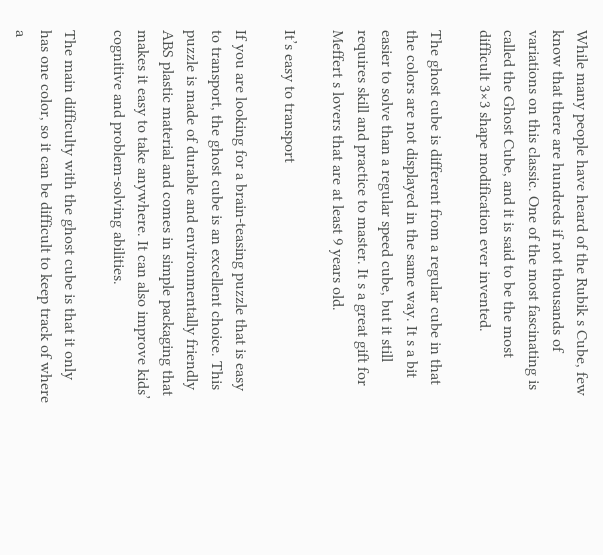While many people have heard of the Rubik s Cube, few know that there are hundreds if not thousands of variations on this classic. One of the most fascinating is called the Ghost Cube, and it is said to be the most difficult 3×3 shape modification ever invented.

The ghost cube is different from a regular cube in that the colors are not displayed in the same way. It s a bit easier to solve than a regular speed cube, but it still requires skill and practice to master. It s a great gift for Meffert s lovers that are at least 9 years old.

It’s easy to transport

If you are looking for a brain-teasing puzzle that is easy to transport, the ghost cube is an excellent choice. This puzzle is made of durable and environmentally friendly ABS plastic material and comes in simple packaging that makes it easy to take anywhere. It can also improve kids’ cognitive and problem-solving abilities.

The main difficulty with the ghost cube is that it only has one color, so it can be difficult to keep track of where a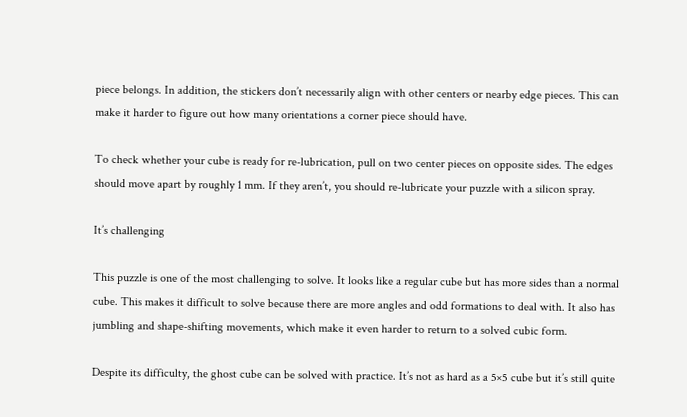piece belongs. In addition, the stickers don’t necessarily align with other centers or nearby edge pieces. This can make it harder to figure out how many orientations a corner piece should have.

To check whether your cube is ready for re-lubrication, pull on two center pieces on opposite sides. The edges should move apart by roughly 1 mm. If they aren’t, you should re-lubricate your puzzle with a silicon spray.

It’s challenging

This puzzle is one of the most challenging to solve. It looks like a regular cube but has more sides than a normal cube. This makes it difficult to solve because there are more angles and odd formations to deal with. It also has jumbling and shape-shifting movements, which make it even harder to return to a solved cubic form.

Despite its difficulty, the ghost cube can be solved with practice. It’s not as hard as a 5×5 cube but it’s still quite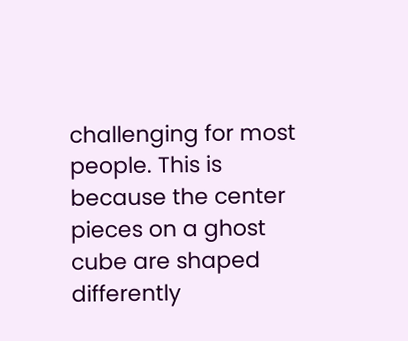challenging for most people. This is because the center pieces on a ghost cube are shaped differently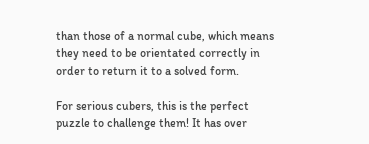than those of a normal cube, which means they need to be orientated correctly in order to return it to a solved form.

For serious cubers, this is the perfect puzzle to challenge them! It has over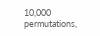10,000 permutations,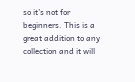so it’s not for beginners. This is a great addition to any collection and it will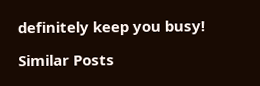definitely keep you busy!

Similar Posts